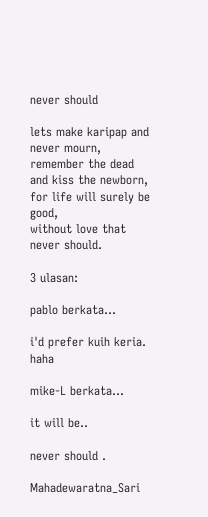never should

lets make karipap and never mourn,
remember the dead and kiss the newborn,
for life will surely be good,
without love that never should.

3 ulasan:

pablo berkata...

i'd prefer kuih keria. haha

mike-L berkata...

it will be..

never should .

Mahadewaratna_Sari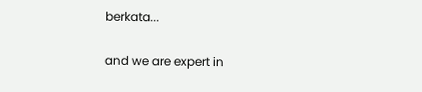berkata...

and we are expert in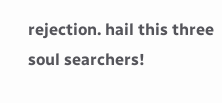rejection. hail this three soul searchers!